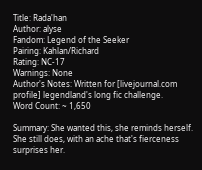Title: Rada'han
Author: alyse
Fandom: Legend of the Seeker
Pairing: Kahlan/Richard
Rating: NC-17
Warnings: None
Author's Notes: Written for [livejournal.com profile] legendland's long fic challenge.
Word Count: ~ 1,650

Summary: She wanted this, she reminds herself. She still does, with an ache that's fierceness surprises her.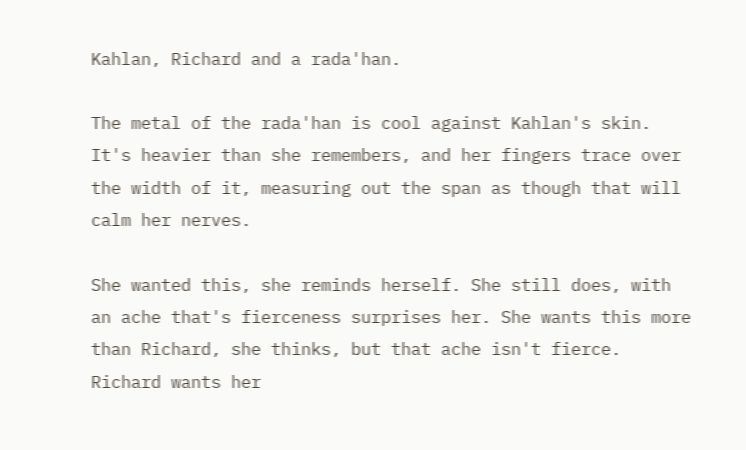Kahlan, Richard and a rada'han.

The metal of the rada'han is cool against Kahlan's skin. It's heavier than she remembers, and her fingers trace over the width of it, measuring out the span as though that will calm her nerves.

She wanted this, she reminds herself. She still does, with an ache that's fierceness surprises her. She wants this more than Richard, she thinks, but that ache isn't fierce. Richard wants her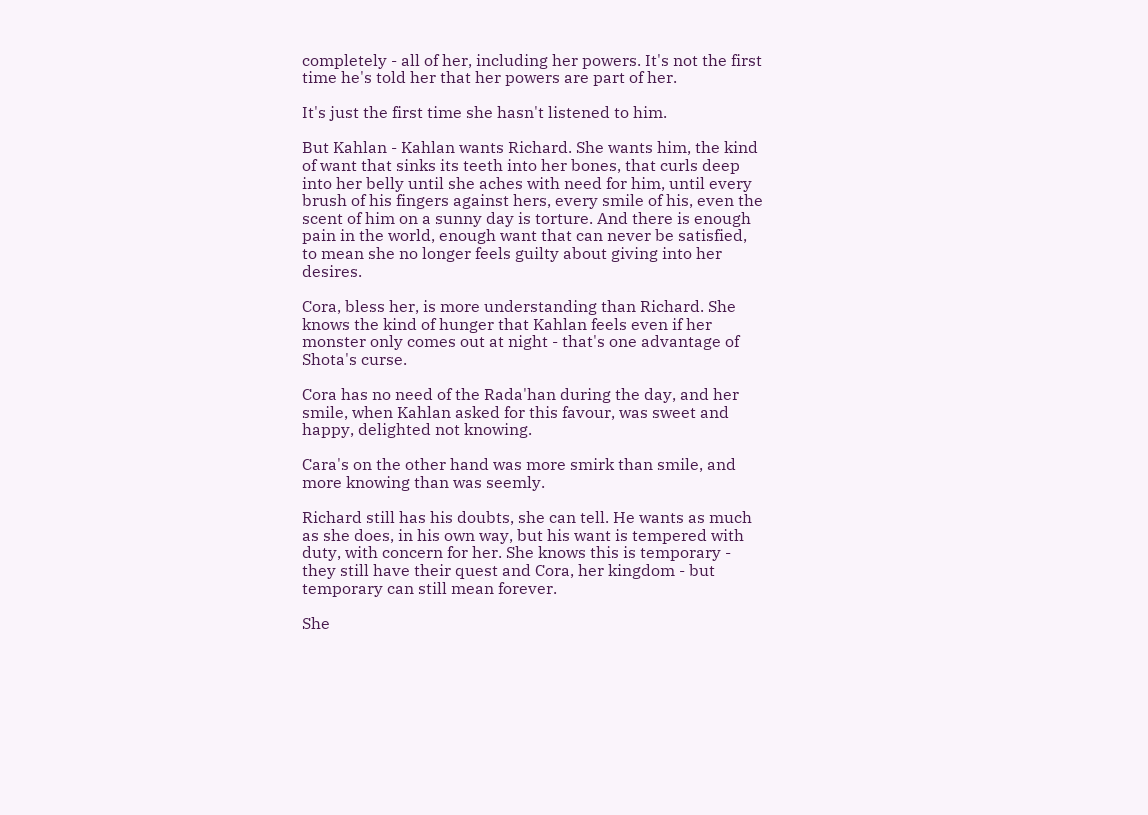completely - all of her, including her powers. It's not the first time he's told her that her powers are part of her.

It's just the first time she hasn't listened to him.

But Kahlan - Kahlan wants Richard. She wants him, the kind of want that sinks its teeth into her bones, that curls deep into her belly until she aches with need for him, until every brush of his fingers against hers, every smile of his, even the scent of him on a sunny day is torture. And there is enough pain in the world, enough want that can never be satisfied, to mean she no longer feels guilty about giving into her desires.

Cora, bless her, is more understanding than Richard. She knows the kind of hunger that Kahlan feels even if her monster only comes out at night - that's one advantage of Shota's curse.

Cora has no need of the Rada'han during the day, and her smile, when Kahlan asked for this favour, was sweet and happy, delighted not knowing.

Cara's on the other hand was more smirk than smile, and more knowing than was seemly.

Richard still has his doubts, she can tell. He wants as much as she does, in his own way, but his want is tempered with duty, with concern for her. She knows this is temporary - they still have their quest and Cora, her kingdom - but temporary can still mean forever.

She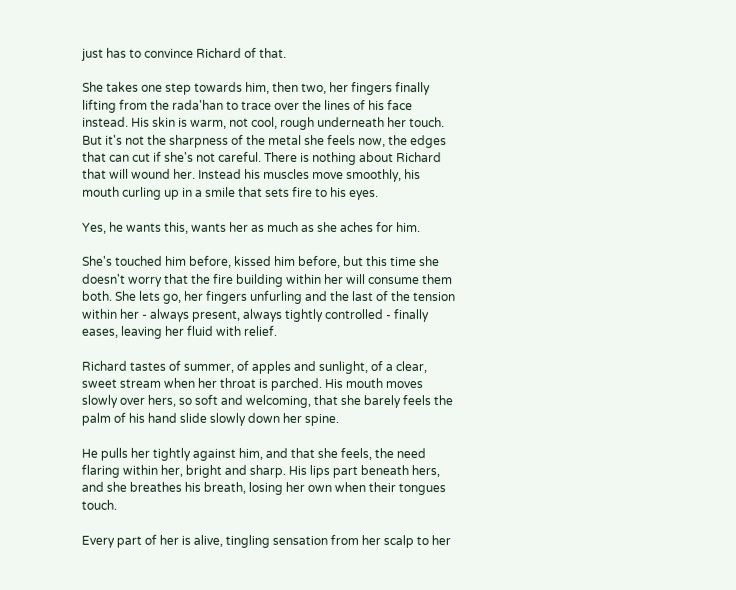just has to convince Richard of that.

She takes one step towards him, then two, her fingers finally lifting from the rada'han to trace over the lines of his face instead. His skin is warm, not cool, rough underneath her touch. But it's not the sharpness of the metal she feels now, the edges that can cut if she's not careful. There is nothing about Richard that will wound her. Instead his muscles move smoothly, his mouth curling up in a smile that sets fire to his eyes.

Yes, he wants this, wants her as much as she aches for him.

She's touched him before, kissed him before, but this time she doesn't worry that the fire building within her will consume them both. She lets go, her fingers unfurling and the last of the tension within her - always present, always tightly controlled - finally eases, leaving her fluid with relief.

Richard tastes of summer, of apples and sunlight, of a clear, sweet stream when her throat is parched. His mouth moves slowly over hers, so soft and welcoming, that she barely feels the palm of his hand slide slowly down her spine.

He pulls her tightly against him, and that she feels, the need flaring within her, bright and sharp. His lips part beneath hers, and she breathes his breath, losing her own when their tongues touch.

Every part of her is alive, tingling sensation from her scalp to her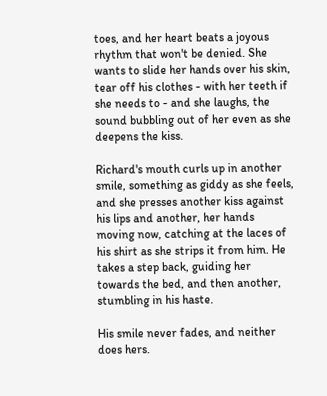toes, and her heart beats a joyous rhythm that won't be denied. She wants to slide her hands over his skin, tear off his clothes - with her teeth if she needs to - and she laughs, the sound bubbling out of her even as she deepens the kiss.

Richard's mouth curls up in another smile, something as giddy as she feels, and she presses another kiss against his lips and another, her hands moving now, catching at the laces of his shirt as she strips it from him. He takes a step back, guiding her towards the bed, and then another, stumbling in his haste.

His smile never fades, and neither does hers.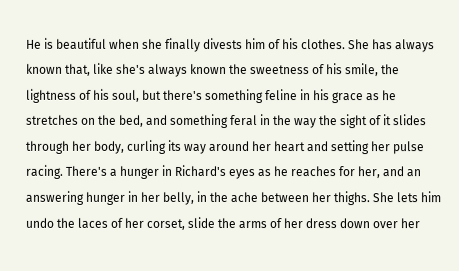He is beautiful when she finally divests him of his clothes. She has always known that, like she's always known the sweetness of his smile, the lightness of his soul, but there's something feline in his grace as he stretches on the bed, and something feral in the way the sight of it slides through her body, curling its way around her heart and setting her pulse racing. There's a hunger in Richard's eyes as he reaches for her, and an answering hunger in her belly, in the ache between her thighs. She lets him undo the laces of her corset, slide the arms of her dress down over her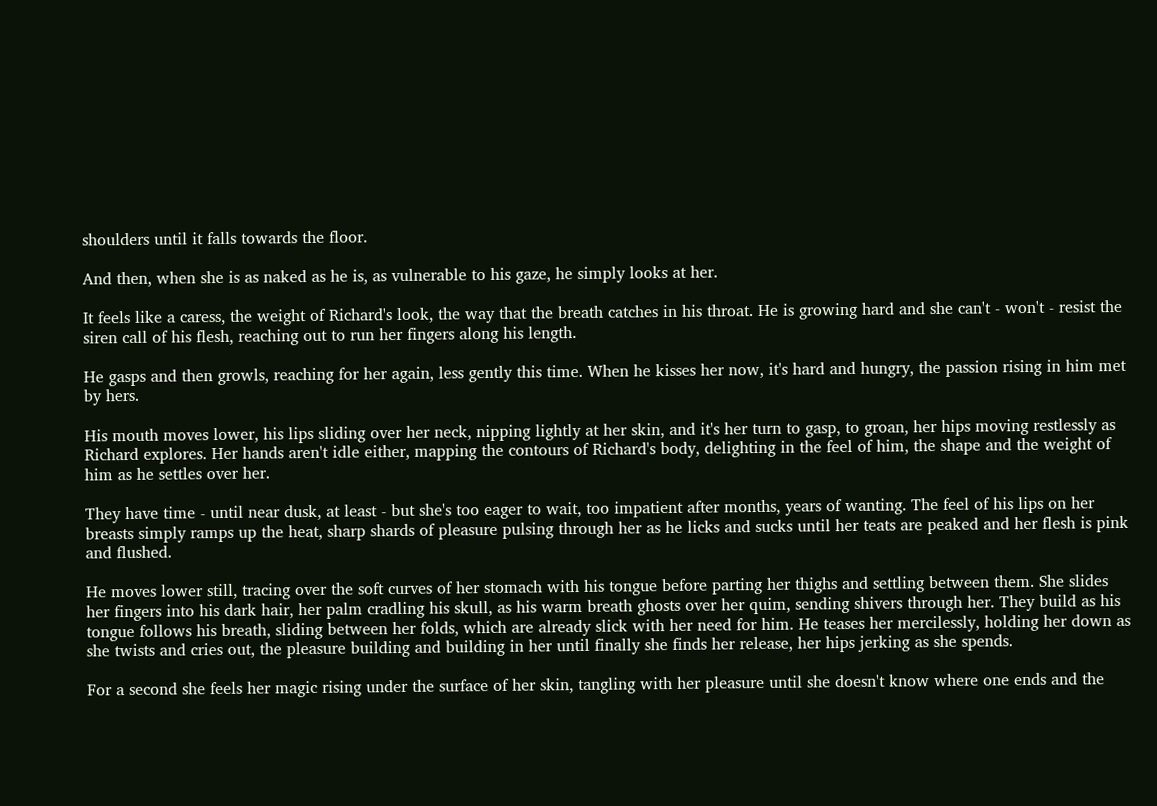shoulders until it falls towards the floor.

And then, when she is as naked as he is, as vulnerable to his gaze, he simply looks at her.

It feels like a caress, the weight of Richard's look, the way that the breath catches in his throat. He is growing hard and she can't - won't - resist the siren call of his flesh, reaching out to run her fingers along his length.

He gasps and then growls, reaching for her again, less gently this time. When he kisses her now, it's hard and hungry, the passion rising in him met by hers.

His mouth moves lower, his lips sliding over her neck, nipping lightly at her skin, and it's her turn to gasp, to groan, her hips moving restlessly as Richard explores. Her hands aren't idle either, mapping the contours of Richard's body, delighting in the feel of him, the shape and the weight of him as he settles over her.

They have time - until near dusk, at least - but she's too eager to wait, too impatient after months, years of wanting. The feel of his lips on her breasts simply ramps up the heat, sharp shards of pleasure pulsing through her as he licks and sucks until her teats are peaked and her flesh is pink and flushed.

He moves lower still, tracing over the soft curves of her stomach with his tongue before parting her thighs and settling between them. She slides her fingers into his dark hair, her palm cradling his skull, as his warm breath ghosts over her quim, sending shivers through her. They build as his tongue follows his breath, sliding between her folds, which are already slick with her need for him. He teases her mercilessly, holding her down as she twists and cries out, the pleasure building and building in her until finally she finds her release, her hips jerking as she spends.

For a second she feels her magic rising under the surface of her skin, tangling with her pleasure until she doesn't know where one ends and the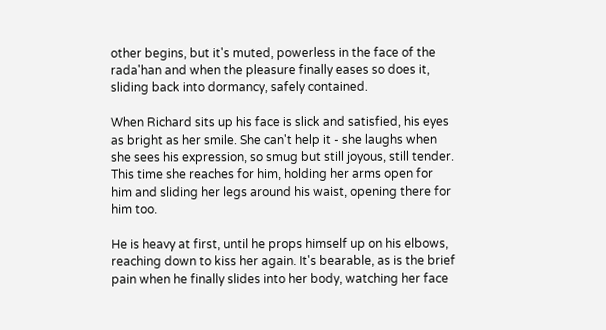other begins, but it's muted, powerless in the face of the rada'han and when the pleasure finally eases so does it, sliding back into dormancy, safely contained.

When Richard sits up his face is slick and satisfied, his eyes as bright as her smile. She can't help it - she laughs when she sees his expression, so smug but still joyous, still tender. This time she reaches for him, holding her arms open for him and sliding her legs around his waist, opening there for him too.

He is heavy at first, until he props himself up on his elbows, reaching down to kiss her again. It's bearable, as is the brief pain when he finally slides into her body, watching her face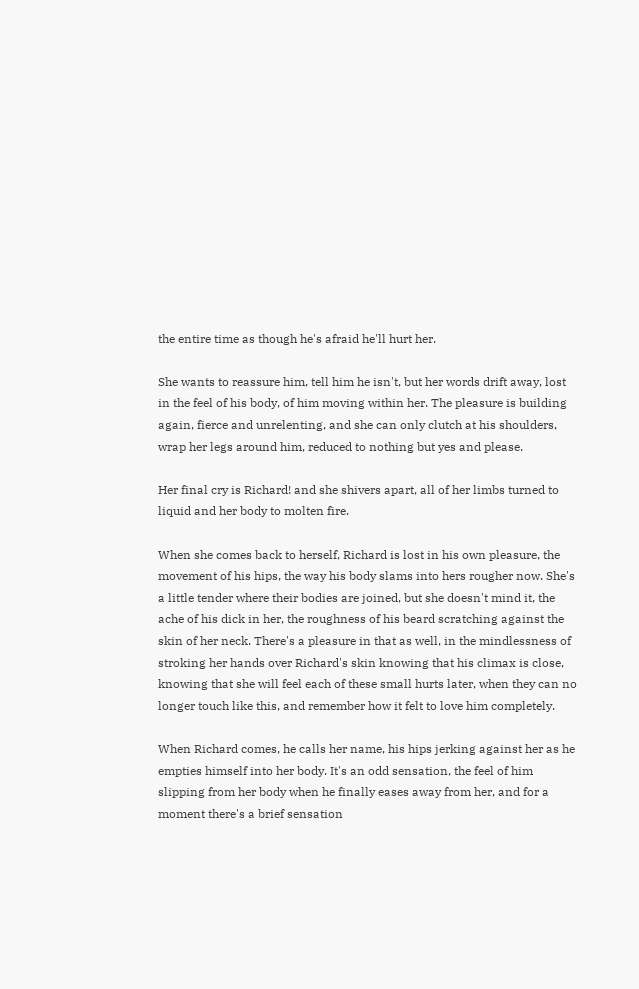the entire time as though he's afraid he'll hurt her.

She wants to reassure him, tell him he isn't, but her words drift away, lost in the feel of his body, of him moving within her. The pleasure is building again, fierce and unrelenting, and she can only clutch at his shoulders, wrap her legs around him, reduced to nothing but yes and please.

Her final cry is Richard! and she shivers apart, all of her limbs turned to liquid and her body to molten fire.

When she comes back to herself, Richard is lost in his own pleasure, the movement of his hips, the way his body slams into hers rougher now. She's a little tender where their bodies are joined, but she doesn't mind it, the ache of his dick in her, the roughness of his beard scratching against the skin of her neck. There's a pleasure in that as well, in the mindlessness of stroking her hands over Richard's skin knowing that his climax is close, knowing that she will feel each of these small hurts later, when they can no longer touch like this, and remember how it felt to love him completely.

When Richard comes, he calls her name, his hips jerking against her as he empties himself into her body. It's an odd sensation, the feel of him slipping from her body when he finally eases away from her, and for a moment there's a brief sensation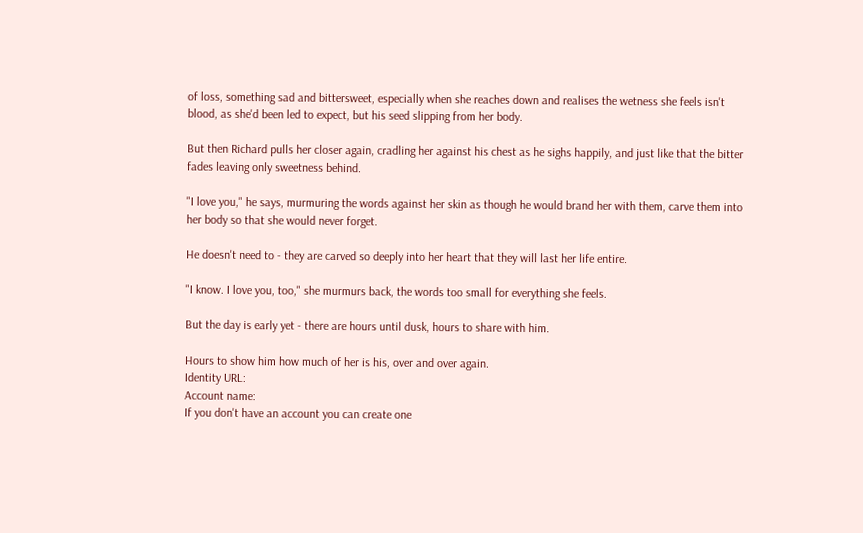of loss, something sad and bittersweet, especially when she reaches down and realises the wetness she feels isn't blood, as she'd been led to expect, but his seed slipping from her body.

But then Richard pulls her closer again, cradling her against his chest as he sighs happily, and just like that the bitter fades leaving only sweetness behind.

"I love you," he says, murmuring the words against her skin as though he would brand her with them, carve them into her body so that she would never forget.

He doesn't need to - they are carved so deeply into her heart that they will last her life entire.

"I know. I love you, too," she murmurs back, the words too small for everything she feels.

But the day is early yet - there are hours until dusk, hours to share with him.

Hours to show him how much of her is his, over and over again.
Identity URL:
Account name:
If you don't have an account you can create one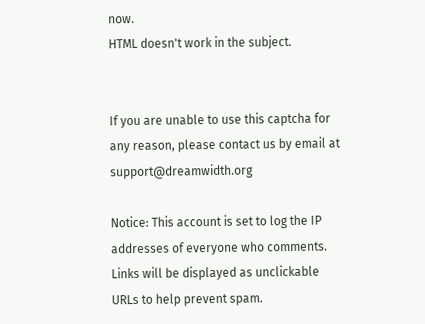now.
HTML doesn't work in the subject.


If you are unable to use this captcha for any reason, please contact us by email at support@dreamwidth.org

Notice: This account is set to log the IP addresses of everyone who comments.
Links will be displayed as unclickable URLs to help prevent spam.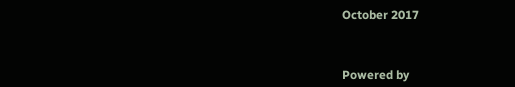October 2017



Powered by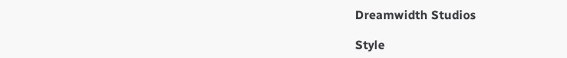Dreamwidth Studios

Style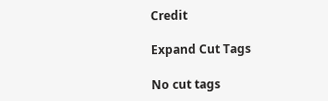Credit

Expand Cut Tags

No cut tags